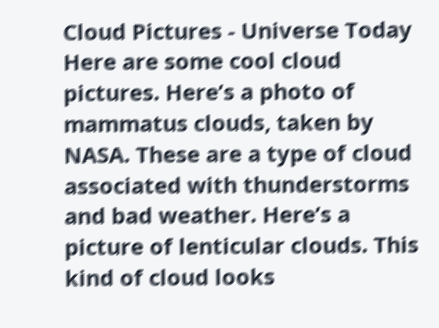Cloud Pictures - Universe Today
Here are some cool cloud pictures. Here’s a photo of mammatus clouds, taken by NASA. These are a type of cloud associated with thunderstorms and bad weather. Here’s a picture of lenticular clouds. This kind of cloud looks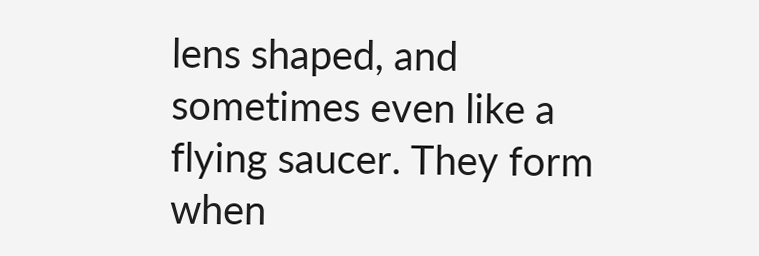lens shaped, and sometimes even like a flying saucer. They form when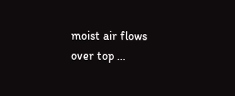moist air flows over top …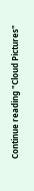Continue reading "Cloud Pictures"